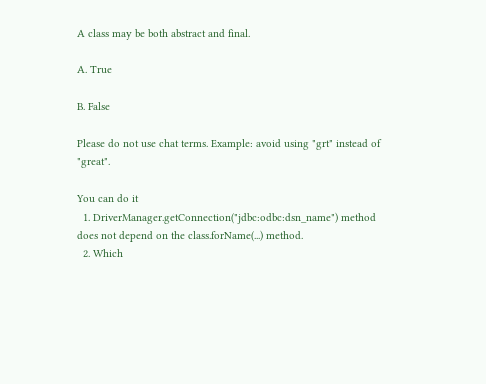A class may be both abstract and final.

A. True

B. False

Please do not use chat terms. Example: avoid using "grt" instead of "great".

You can do it
  1. DriverManager.getConnection("jdbc:odbc:dsn_name") method does not depend on the class.forName(...) method.
  2. Which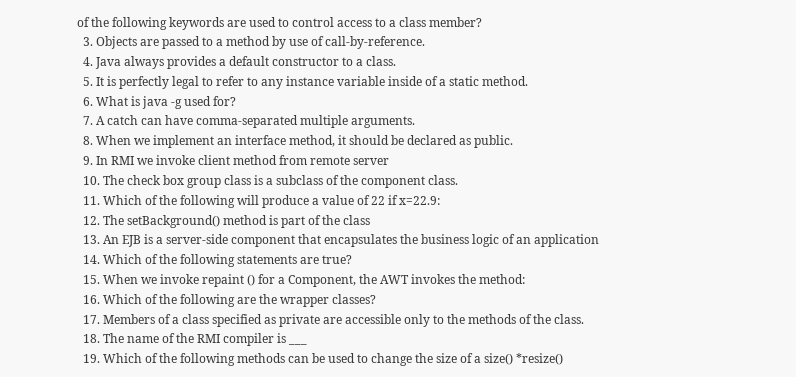of the following keywords are used to control access to a class member?
  3. Objects are passed to a method by use of call-by-reference.
  4. Java always provides a default constructor to a class.
  5. It is perfectly legal to refer to any instance variable inside of a static method.
  6. What is java -g used for?
  7. A catch can have comma-separated multiple arguments.
  8. When we implement an interface method, it should be declared as public.
  9. In RMI we invoke client method from remote server
  10. The check box group class is a subclass of the component class.
  11. Which of the following will produce a value of 22 if x=22.9:
  12. The setBackground() method is part of the class
  13. An EJB is a server-side component that encapsulates the business logic of an application
  14. Which of the following statements are true?
  15. When we invoke repaint () for a Component, the AWT invokes the method:
  16. Which of the following are the wrapper classes?
  17. Members of a class specified as private are accessible only to the methods of the class.
  18. The name of the RMI compiler is ___
  19. Which of the following methods can be used to change the size of a size() *resize()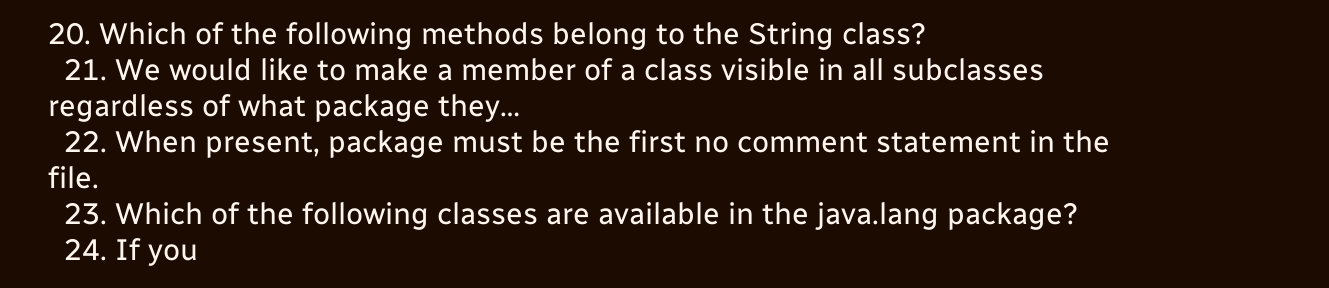20. Which of the following methods belong to the String class?
  21. We would like to make a member of a class visible in all subclasses regardless of what package they…
  22. When present, package must be the first no comment statement in the file.
  23. Which of the following classes are available in the java.lang package?
  24. If you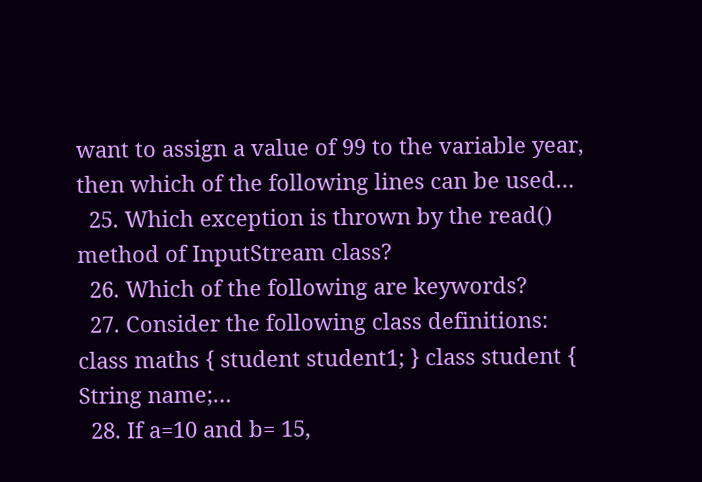want to assign a value of 99 to the variable year, then which of the following lines can be used…
  25. Which exception is thrown by the read() method of InputStream class?
  26. Which of the following are keywords?
  27. Consider the following class definitions: class maths { student student1; } class student { String name;…
  28. If a=10 and b= 15,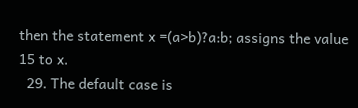then the statement x =(a>b)?a:b; assigns the value 15 to x.
  29. The default case is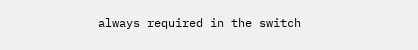always required in the switch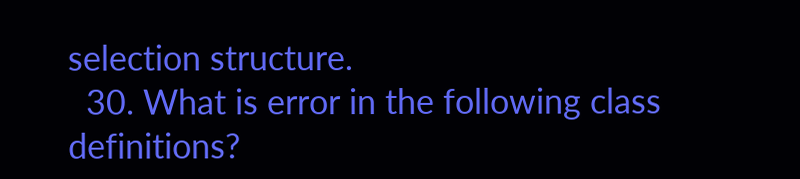selection structure.
  30. What is error in the following class definitions?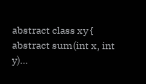abstract class xy { abstract sum(int x, int y)…